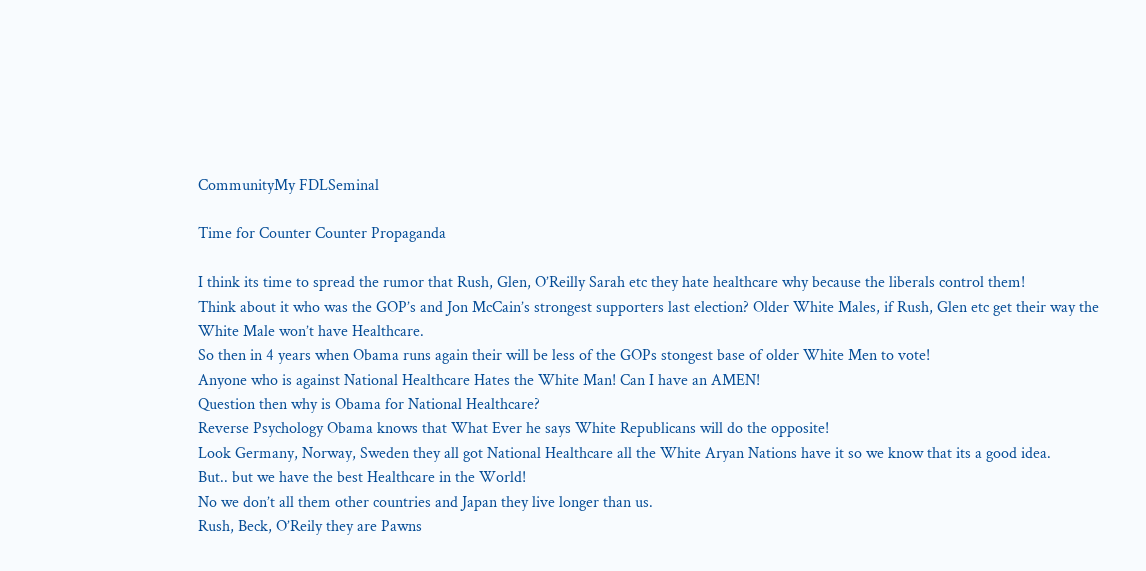CommunityMy FDLSeminal

Time for Counter Counter Propaganda

I think its time to spread the rumor that Rush, Glen, O’Reilly Sarah etc they hate healthcare why because the liberals control them!
Think about it who was the GOP’s and Jon McCain’s strongest supporters last election? Older White Males, if Rush, Glen etc get their way the White Male won’t have Healthcare.
So then in 4 years when Obama runs again their will be less of the GOPs stongest base of older White Men to vote!
Anyone who is against National Healthcare Hates the White Man! Can I have an AMEN!
Question then why is Obama for National Healthcare?
Reverse Psychology Obama knows that What Ever he says White Republicans will do the opposite!
Look Germany, Norway, Sweden they all got National Healthcare all the White Aryan Nations have it so we know that its a good idea.
But.. but we have the best Healthcare in the World!
No we don’t all them other countries and Japan they live longer than us.
Rush, Beck, O’Reily they are Pawns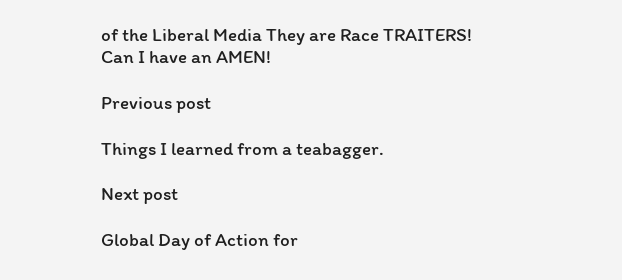of the Liberal Media They are Race TRAITERS!
Can I have an AMEN!

Previous post

Things I learned from a teabagger.

Next post

Global Day of Action for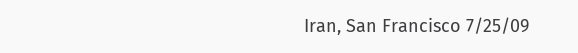Iran, San Francisco 7/25/09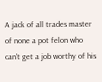A jack of all trades master of none a pot felon who can't get a job worthy of his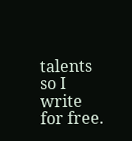talents so I write for free.